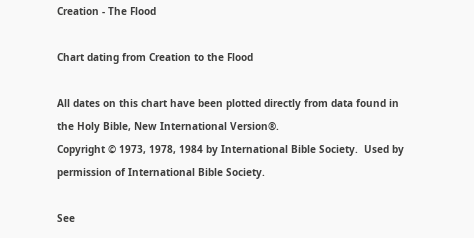Creation - The Flood

Chart dating from Creation to the Flood

All dates on this chart have been plotted directly from data found in the Holy Bible, New International Version®.
Copyright © 1973, 1978, 1984 by International Bible Society.  Used by permission of International Bible Society.

See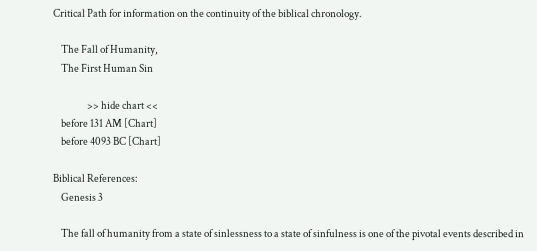Critical Path for information on the continuity of the biblical chronology.

    The Fall of Humanity,
    The First Human Sin

                 >> hide chart <<
    before 131 AM [Chart]
    before 4093 BC [Chart]

Biblical References:
    Genesis 3

    The fall of humanity from a state of sinlessness to a state of sinfulness is one of the pivotal events described in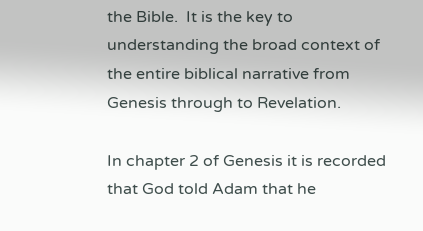the Bible.  It is the key to understanding the broad context of the entire biblical narrative from Genesis through to Revelation.

In chapter 2 of Genesis it is recorded that God told Adam that he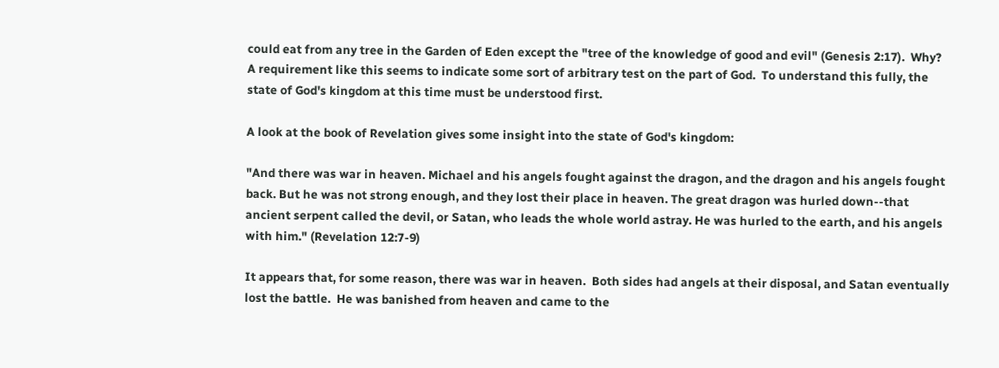could eat from any tree in the Garden of Eden except the "tree of the knowledge of good and evil" (Genesis 2:17).  Why?  A requirement like this seems to indicate some sort of arbitrary test on the part of God.  To understand this fully, the state of God's kingdom at this time must be understood first.

A look at the book of Revelation gives some insight into the state of God's kingdom:

"And there was war in heaven. Michael and his angels fought against the dragon, and the dragon and his angels fought back. But he was not strong enough, and they lost their place in heaven. The great dragon was hurled down--that ancient serpent called the devil, or Satan, who leads the whole world astray. He was hurled to the earth, and his angels with him." (Revelation 12:7-9)

It appears that, for some reason, there was war in heaven.  Both sides had angels at their disposal, and Satan eventually lost the battle.  He was banished from heaven and came to the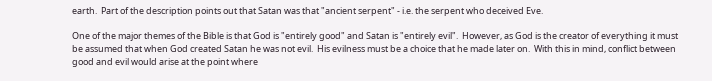earth.  Part of the description points out that Satan was that "ancient serpent" - i.e. the serpent who deceived Eve.

One of the major themes of the Bible is that God is "entirely good" and Satan is "entirely evil".  However, as God is the creator of everything it must be assumed that when God created Satan he was not evil.  His evilness must be a choice that he made later on.  With this in mind, conflict between good and evil would arise at the point where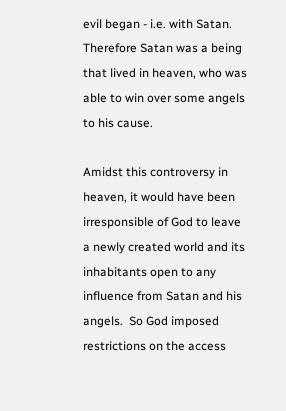evil began - i.e. with Satan.  Therefore Satan was a being that lived in heaven, who was able to win over some angels to his cause.

Amidst this controversy in heaven, it would have been irresponsible of God to leave a newly created world and its inhabitants open to any influence from Satan and his angels.  So God imposed restrictions on the access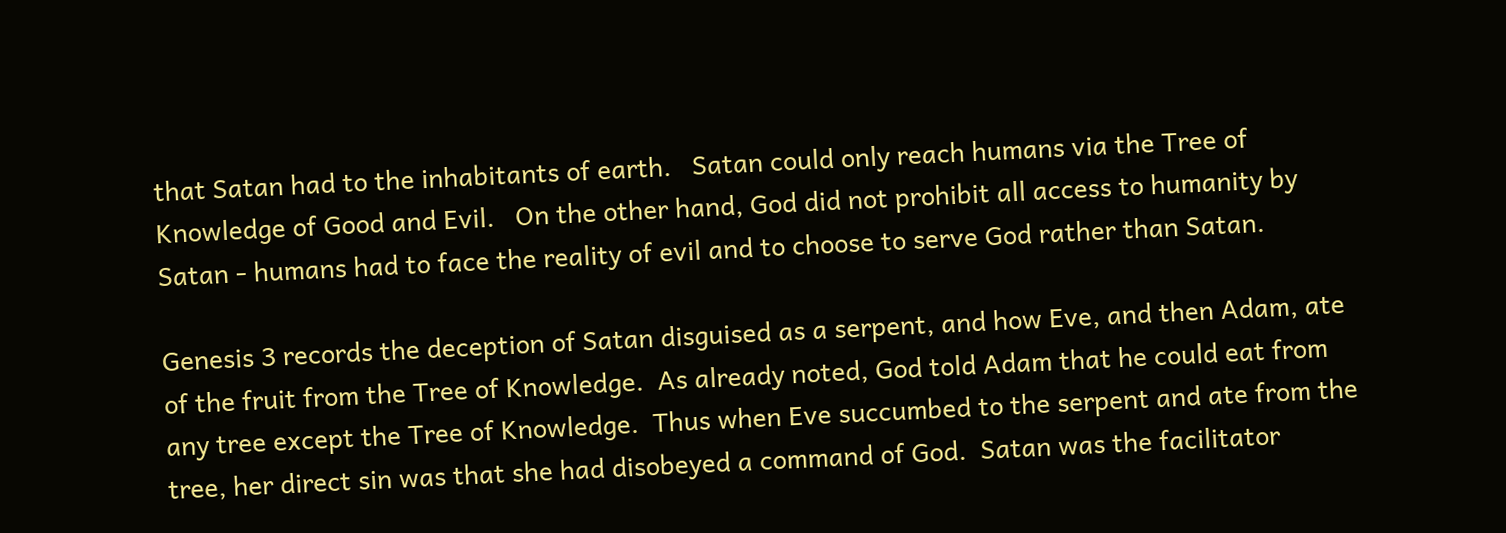that Satan had to the inhabitants of earth.   Satan could only reach humans via the Tree of Knowledge of Good and Evil.   On the other hand, God did not prohibit all access to humanity by Satan - humans had to face the reality of evil and to choose to serve God rather than Satan.

Genesis 3 records the deception of Satan disguised as a serpent, and how Eve, and then Adam, ate of the fruit from the Tree of Knowledge.  As already noted, God told Adam that he could eat from any tree except the Tree of Knowledge.  Thus when Eve succumbed to the serpent and ate from the tree, her direct sin was that she had disobeyed a command of God.  Satan was the facilitator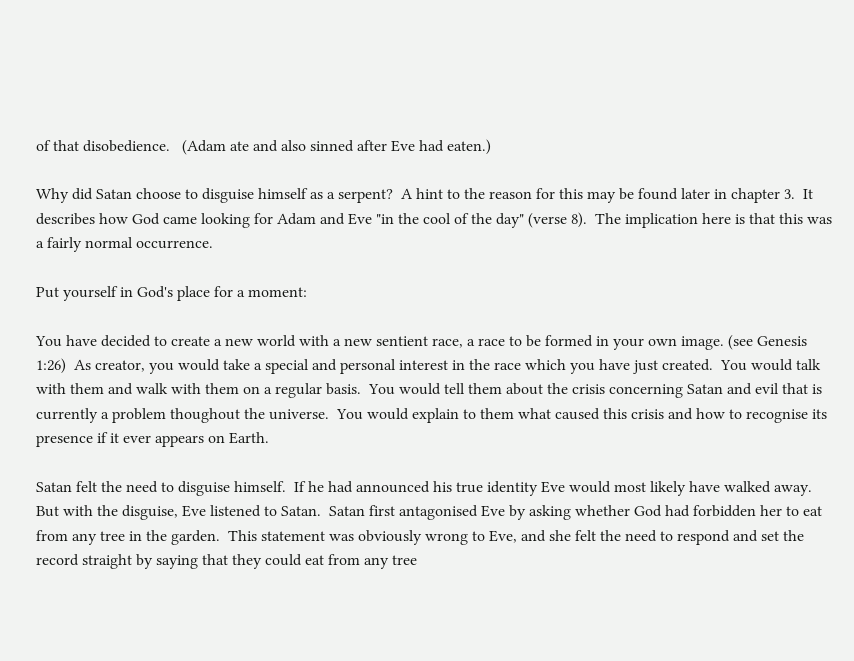of that disobedience.   (Adam ate and also sinned after Eve had eaten.)

Why did Satan choose to disguise himself as a serpent?  A hint to the reason for this may be found later in chapter 3.  It describes how God came looking for Adam and Eve "in the cool of the day" (verse 8).  The implication here is that this was a fairly normal occurrence.

Put yourself in God's place for a moment:

You have decided to create a new world with a new sentient race, a race to be formed in your own image. (see Genesis 1:26)  As creator, you would take a special and personal interest in the race which you have just created.  You would talk with them and walk with them on a regular basis.  You would tell them about the crisis concerning Satan and evil that is currently a problem thoughout the universe.  You would explain to them what caused this crisis and how to recognise its presence if it ever appears on Earth.

Satan felt the need to disguise himself.  If he had announced his true identity Eve would most likely have walked away.  But with the disguise, Eve listened to Satan.  Satan first antagonised Eve by asking whether God had forbidden her to eat from any tree in the garden.  This statement was obviously wrong to Eve, and she felt the need to respond and set the record straight by saying that they could eat from any tree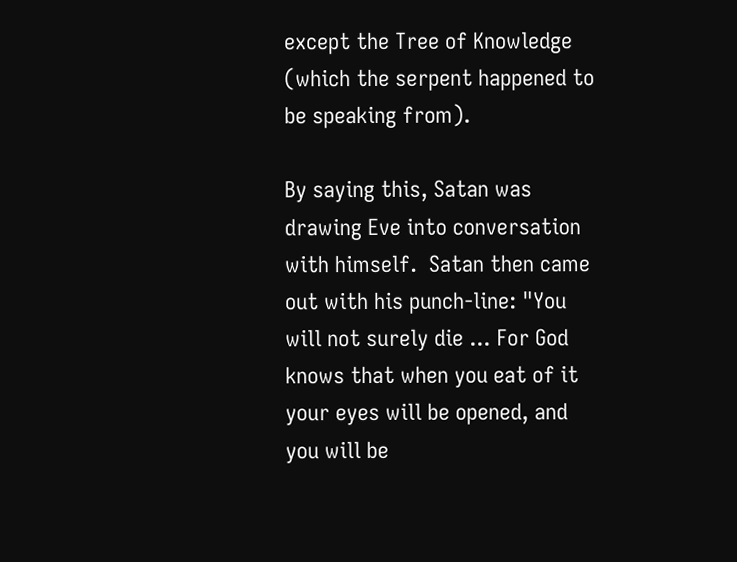except the Tree of Knowledge (which the serpent happened to be speaking from).

By saying this, Satan was drawing Eve into conversation with himself.  Satan then came out with his punch-line: "You will not surely die ... For God knows that when you eat of it your eyes will be opened, and you will be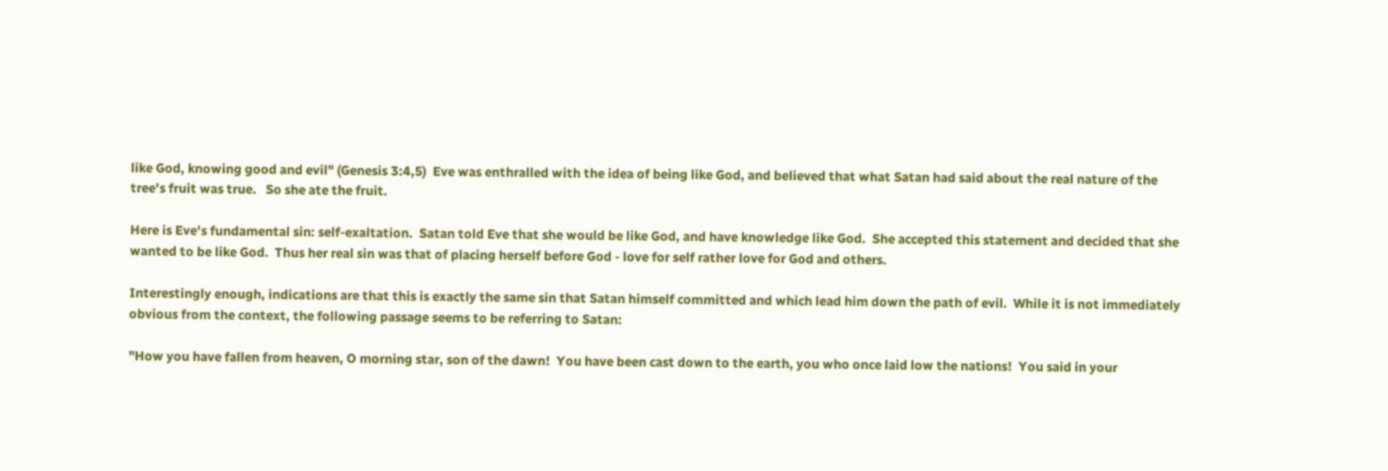like God, knowing good and evil" (Genesis 3:4,5)  Eve was enthralled with the idea of being like God, and believed that what Satan had said about the real nature of the tree's fruit was true.   So she ate the fruit.

Here is Eve's fundamental sin: self-exaltation.  Satan told Eve that she would be like God, and have knowledge like God.  She accepted this statement and decided that she wanted to be like God.  Thus her real sin was that of placing herself before God - love for self rather love for God and others.

Interestingly enough, indications are that this is exactly the same sin that Satan himself committed and which lead him down the path of evil.  While it is not immediately obvious from the context, the following passage seems to be referring to Satan:

"How you have fallen from heaven, O morning star, son of the dawn!  You have been cast down to the earth, you who once laid low the nations!  You said in your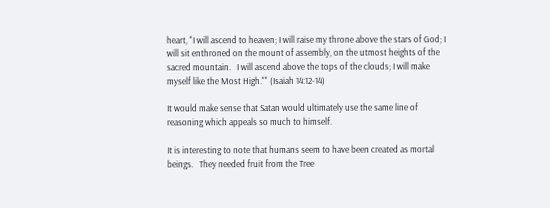heart, "I will ascend to heaven; I will raise my throne above the stars of God; I will sit enthroned on the mount of assembly, on the utmost heights of the sacred mountain.   I will ascend above the tops of the clouds; I will make myself like the Most High."" (Isaiah 14:12-14)

It would make sense that Satan would ultimately use the same line of reasoning which appeals so much to himself.

It is interesting to note that humans seem to have been created as mortal beings.   They needed fruit from the Tree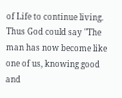of Life to continue living.  Thus God could say "The man has now become like one of us, knowing good and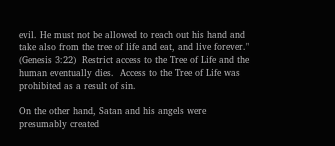evil. He must not be allowed to reach out his hand and take also from the tree of life and eat, and live forever." (Genesis 3:22)  Restrict access to the Tree of Life and the human eventually dies.  Access to the Tree of Life was prohibited as a result of sin.

On the other hand, Satan and his angels were presumably created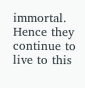immortal.  Hence they continue to live to this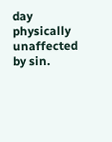day physically unaffected by sin.